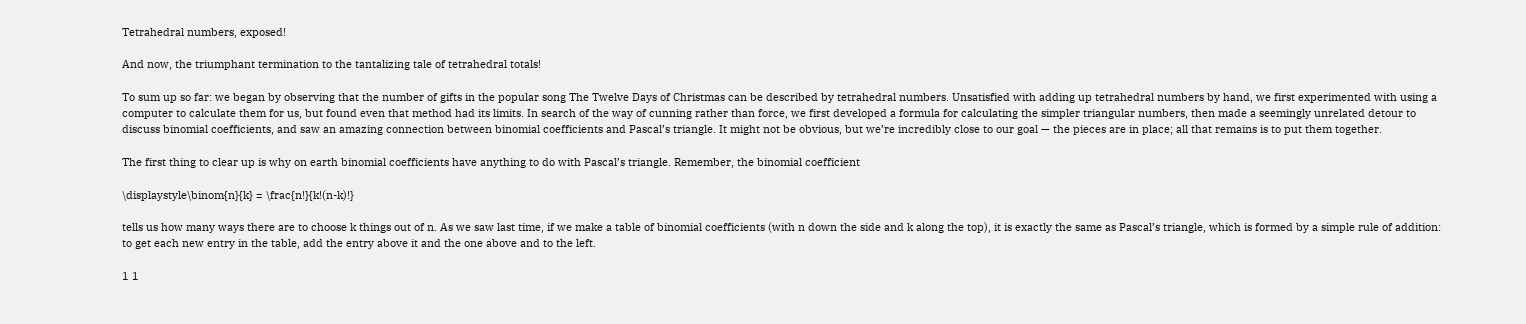Tetrahedral numbers, exposed!

And now, the triumphant termination to the tantalizing tale of tetrahedral totals!

To sum up so far: we began by observing that the number of gifts in the popular song The Twelve Days of Christmas can be described by tetrahedral numbers. Unsatisfied with adding up tetrahedral numbers by hand, we first experimented with using a computer to calculate them for us, but found even that method had its limits. In search of the way of cunning rather than force, we first developed a formula for calculating the simpler triangular numbers, then made a seemingly unrelated detour to discuss binomial coefficients, and saw an amazing connection between binomial coefficients and Pascal’s triangle. It might not be obvious, but we’re incredibly close to our goal — the pieces are in place; all that remains is to put them together.

The first thing to clear up is why on earth binomial coefficients have anything to do with Pascal’s triangle. Remember, the binomial coefficient

\displaystyle\binom{n}{k} = \frac{n!}{k!(n-k)!}

tells us how many ways there are to choose k things out of n. As we saw last time, if we make a table of binomial coefficients (with n down the side and k along the top), it is exactly the same as Pascal’s triangle, which is formed by a simple rule of addition: to get each new entry in the table, add the entry above it and the one above and to the left.

1 1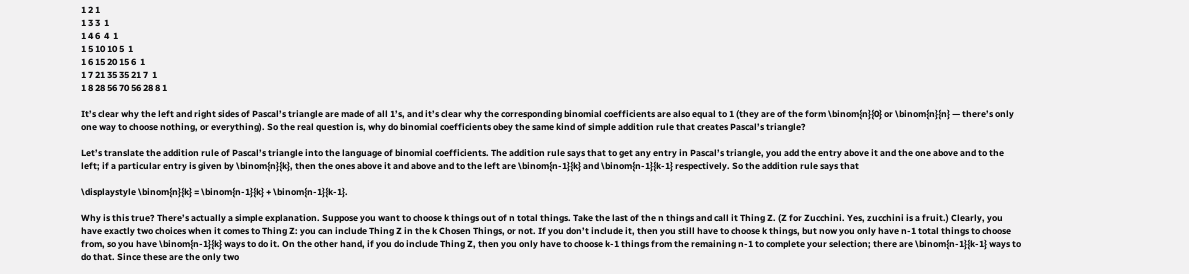1 2 1
1 3 3  1
1 4 6  4  1
1 5 10 10 5  1
1 6 15 20 15 6  1
1 7 21 35 35 21 7  1
1 8 28 56 70 56 28 8 1

It’s clear why the left and right sides of Pascal’s triangle are made of all 1’s, and it’s clear why the corresponding binomial coefficients are also equal to 1 (they are of the form \binom{n}{0} or \binom{n}{n} — there’s only one way to choose nothing, or everything). So the real question is, why do binomial coefficients obey the same kind of simple addition rule that creates Pascal’s triangle?

Let’s translate the addition rule of Pascal’s triangle into the language of binomial coefficients. The addition rule says that to get any entry in Pascal’s triangle, you add the entry above it and the one above and to the left; if a particular entry is given by \binom{n}{k}, then the ones above it and above and to the left are \binom{n-1}{k} and \binom{n-1}{k-1} respectively. So the addition rule says that

\displaystyle \binom{n}{k} = \binom{n-1}{k} + \binom{n-1}{k-1}.

Why is this true? There’s actually a simple explanation. Suppose you want to choose k things out of n total things. Take the last of the n things and call it Thing Z. (Z for Zucchini. Yes, zucchini is a fruit.) Clearly, you have exactly two choices when it comes to Thing Z: you can include Thing Z in the k Chosen Things, or not. If you don’t include it, then you still have to choose k things, but now you only have n-1 total things to choose from, so you have \binom{n-1}{k} ways to do it. On the other hand, if you do include Thing Z, then you only have to choose k-1 things from the remaining n-1 to complete your selection; there are \binom{n-1}{k-1} ways to do that. Since these are the only two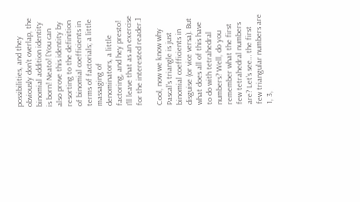possibilities, and they obviously don’t overlap, the binomial addition identity is born! Neato! [You can also prove this identity by resorting to the definition of binomial coefficients in terms of factorials; a little massaging of denominators, a little factoring, and hey presto! I’ll leave that as an exercise for the interested reader.]

Cool, now we know why Pascal’s triangle is just binomial coefficients in disguise (or vice versa). But what does all of this have to do with tetrahedral numbers? Well, do you remember what the first few tetrahedral numbers are? Let’s see… the first few triangular numbers are 1, 3,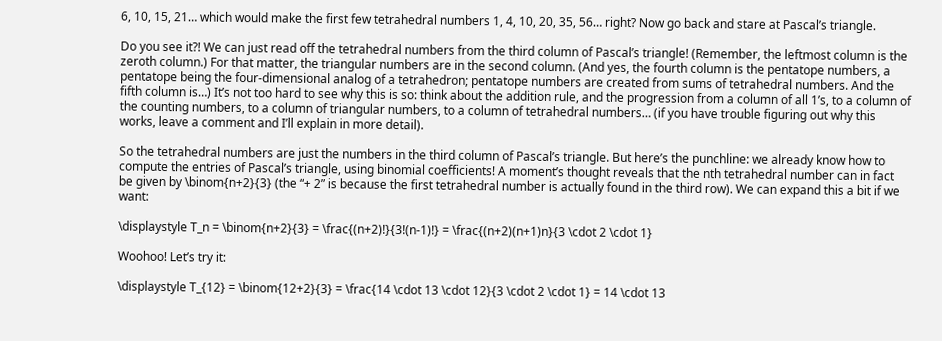6, 10, 15, 21… which would make the first few tetrahedral numbers 1, 4, 10, 20, 35, 56… right? Now go back and stare at Pascal’s triangle.

Do you see it?! We can just read off the tetrahedral numbers from the third column of Pascal’s triangle! (Remember, the leftmost column is the zeroth column.) For that matter, the triangular numbers are in the second column. (And yes, the fourth column is the pentatope numbers, a pentatope being the four-dimensional analog of a tetrahedron; pentatope numbers are created from sums of tetrahedral numbers. And the fifth column is…) It’s not too hard to see why this is so: think about the addition rule, and the progression from a column of all 1’s, to a column of the counting numbers, to a column of triangular numbers, to a column of tetrahedral numbers… (if you have trouble figuring out why this works, leave a comment and I’ll explain in more detail).

So the tetrahedral numbers are just the numbers in the third column of Pascal’s triangle. But here’s the punchline: we already know how to compute the entries of Pascal’s triangle, using binomial coefficients! A moment’s thought reveals that the nth tetrahedral number can in fact be given by \binom{n+2}{3} (the “+ 2” is because the first tetrahedral number is actually found in the third row). We can expand this a bit if we want:

\displaystyle T_n = \binom{n+2}{3} = \frac{(n+2)!}{3!(n-1)!} = \frac{(n+2)(n+1)n}{3 \cdot 2 \cdot 1}

Woohoo! Let’s try it:

\displaystyle T_{12} = \binom{12+2}{3} = \frac{14 \cdot 13 \cdot 12}{3 \cdot 2 \cdot 1} = 14 \cdot 13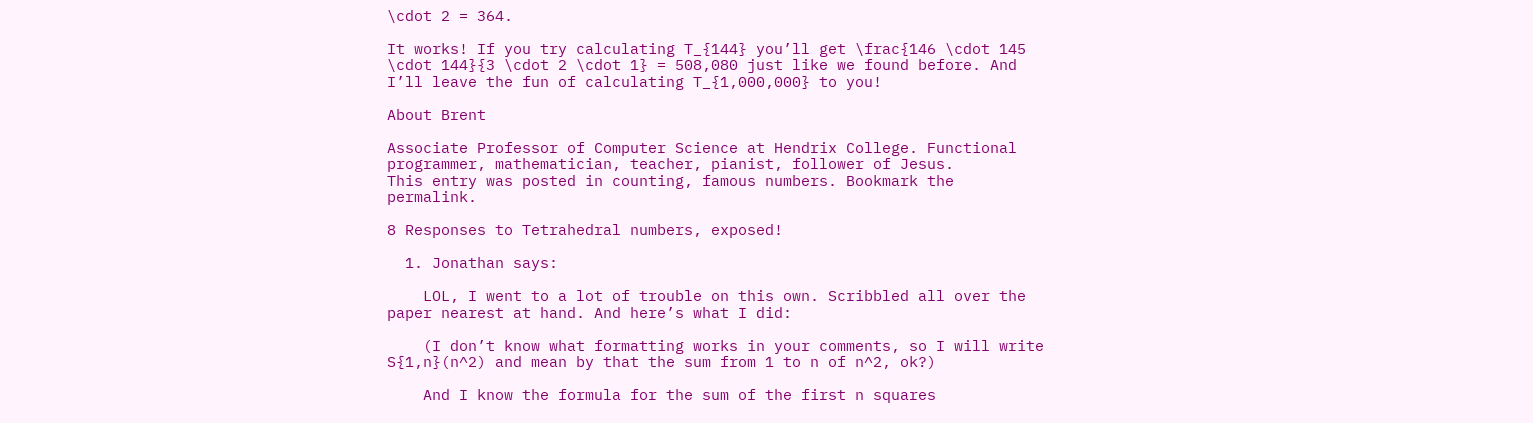\cdot 2 = 364.

It works! If you try calculating T_{144} you’ll get \frac{146 \cdot 145 \cdot 144}{3 \cdot 2 \cdot 1} = 508,080 just like we found before. And I’ll leave the fun of calculating T_{1,000,000} to you!

About Brent

Associate Professor of Computer Science at Hendrix College. Functional programmer, mathematician, teacher, pianist, follower of Jesus.
This entry was posted in counting, famous numbers. Bookmark the permalink.

8 Responses to Tetrahedral numbers, exposed!

  1. Jonathan says:

    LOL, I went to a lot of trouble on this own. Scribbled all over the paper nearest at hand. And here’s what I did:

    (I don’t know what formatting works in your comments, so I will write S{1,n}(n^2) and mean by that the sum from 1 to n of n^2, ok?)

    And I know the formula for the sum of the first n squares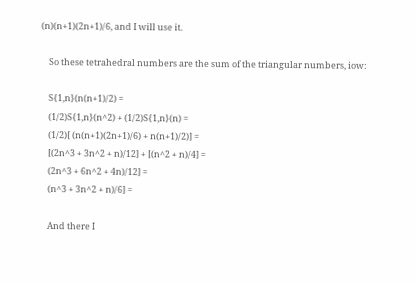(n)(n+1)(2n+1)/6, and I will use it.

    So these tetrahedral numbers are the sum of the triangular numbers, iow:

    S{1,n}(n(n+1)/2) =
    (1/2)S{1,n}(n^2) + (1/2)S{1,n}(n) =
    (1/2)[ (n(n+1)(2n+1)/6) + n(n+1)/2)] =
    [(2n^3 + 3n^2 + n)/12] + [(n^2 + n)/4] =
    (2n^3 + 6n^2 + 4n)/12] =
    (n^3 + 3n^2 + n)/6] =

    And there I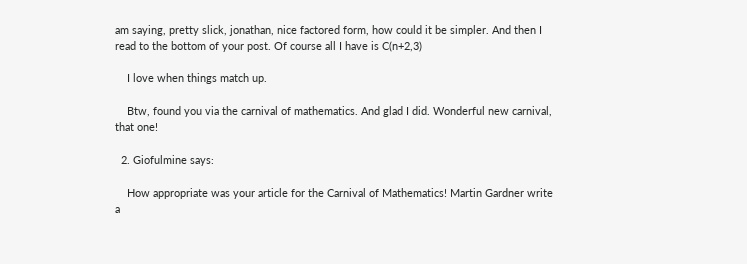am saying, pretty slick, jonathan, nice factored form, how could it be simpler. And then I read to the bottom of your post. Of course all I have is C(n+2,3)

    I love when things match up.

    Btw, found you via the carnival of mathematics. And glad I did. Wonderful new carnival, that one!

  2. Giofulmine says:

    How appropriate was your article for the Carnival of Mathematics! Martin Gardner write a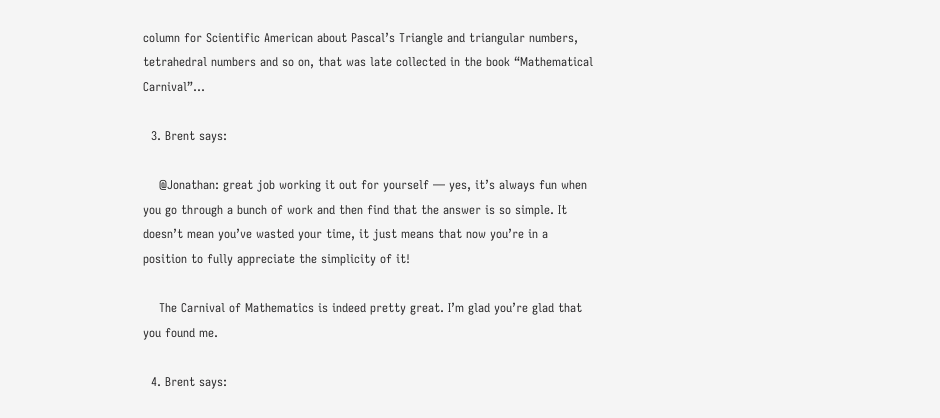column for Scientific American about Pascal’s Triangle and triangular numbers, tetrahedral numbers and so on, that was late collected in the book “Mathematical Carnival”…

  3. Brent says:

    @Jonathan: great job working it out for yourself — yes, it’s always fun when you go through a bunch of work and then find that the answer is so simple. It doesn’t mean you’ve wasted your time, it just means that now you’re in a position to fully appreciate the simplicity of it!

    The Carnival of Mathematics is indeed pretty great. I’m glad you’re glad that you found me.

  4. Brent says: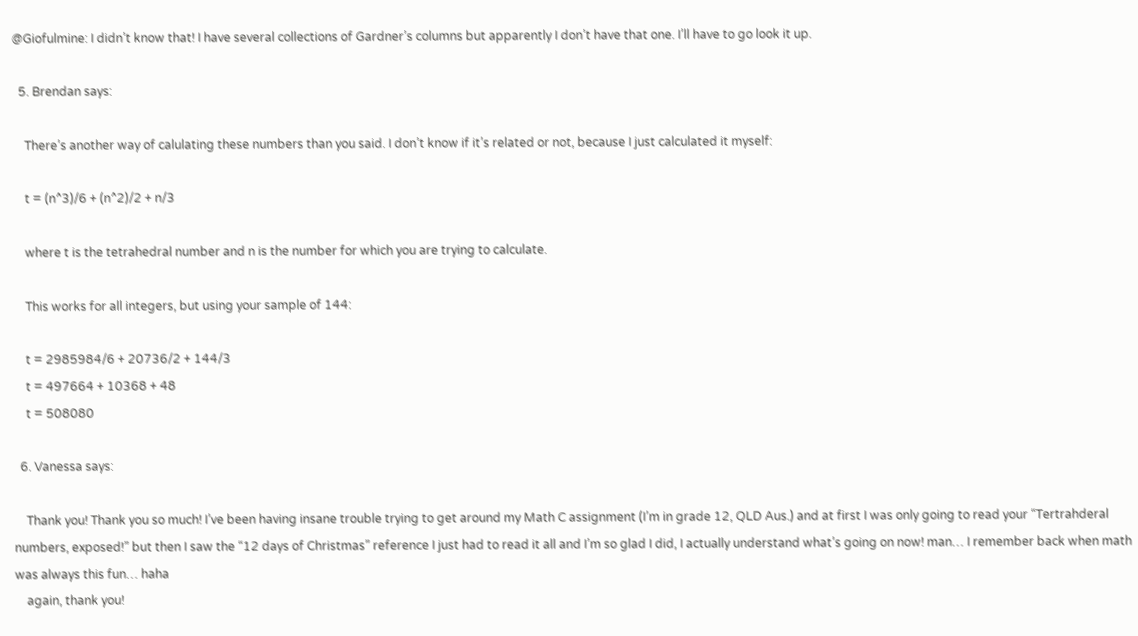@Giofulmine: I didn’t know that! I have several collections of Gardner’s columns but apparently I don’t have that one. I’ll have to go look it up.

  5. Brendan says:

    There’s another way of calulating these numbers than you said. I don’t know if it’s related or not, because I just calculated it myself:

    t = (n^3)/6 + (n^2)/2 + n/3

    where t is the tetrahedral number and n is the number for which you are trying to calculate.

    This works for all integers, but using your sample of 144:

    t = 2985984/6 + 20736/2 + 144/3
    t = 497664 + 10368 + 48
    t = 508080

  6. Vanessa says:

    Thank you! Thank you so much! I’ve been having insane trouble trying to get around my Math C assignment (I’m in grade 12, QLD Aus.) and at first I was only going to read your “Tertrahderal numbers, exposed!” but then I saw the “12 days of Christmas” reference I just had to read it all and I’m so glad I did, I actually understand what’s going on now! man… I remember back when math was always this fun… haha
    again, thank you!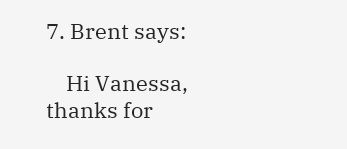7. Brent says:

    Hi Vanessa, thanks for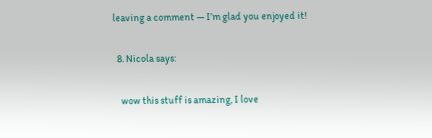leaving a comment — I’m glad you enjoyed it!

  8. Nicola says:

    wow this stuff is amazing, I love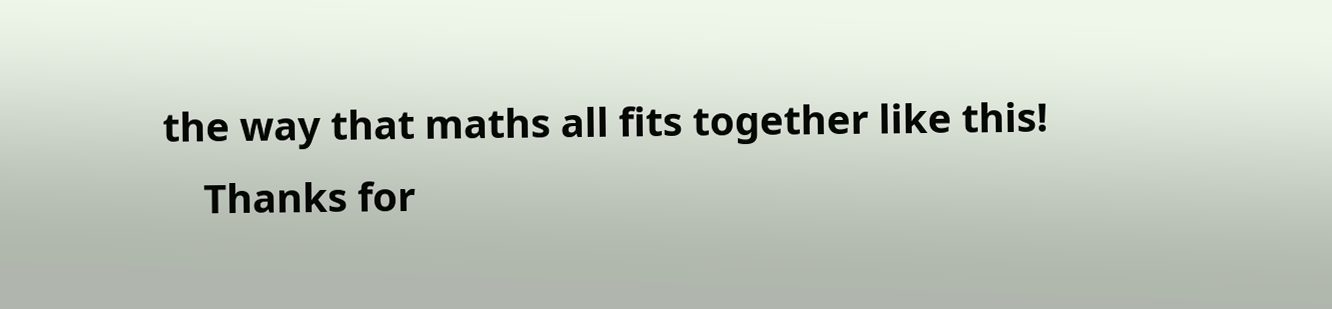the way that maths all fits together like this!
    Thanks for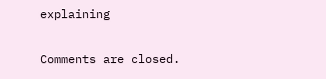explaining

Comments are closed.